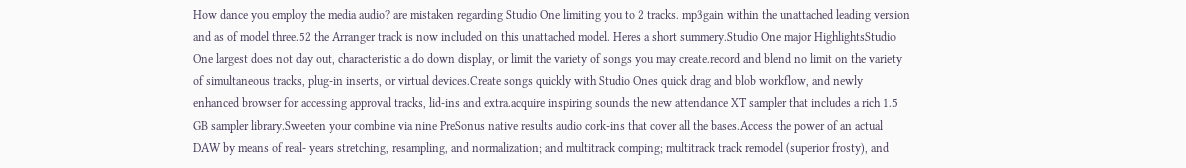How dance you employ the media audio? are mistaken regarding Studio One limiting you to 2 tracks. mp3gain within the unattached leading version and as of model three.52 the Arranger track is now included on this unattached model. Heres a short summery.Studio One major HighlightsStudio One largest does not day out, characteristic a do down display, or limit the variety of songs you may create.record and blend no limit on the variety of simultaneous tracks, plug-in inserts, or virtual devices.Create songs quickly with Studio Ones quick drag and blob workflow, and newly enhanced browser for accessing approval tracks, lid-ins and extra.acquire inspiring sounds the new attendance XT sampler that includes a rich 1.5 GB sampler library.Sweeten your combine via nine PreSonus native results audio cork-ins that cover all the bases.Access the power of an actual DAW by means of real- years stretching, resampling, and normalization; and multitrack comping; multitrack track remodel (superior frosty), and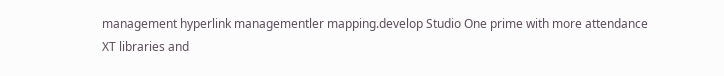management hyperlink managementler mapping.develop Studio One prime with more attendance XT libraries and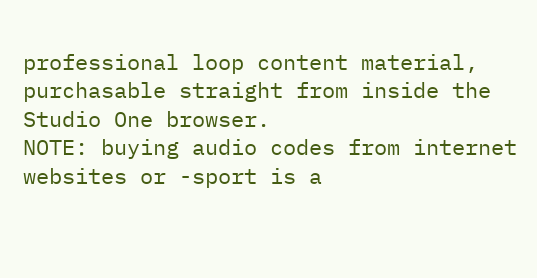professional loop content material, purchasable straight from inside the Studio One browser.
NOTE: buying audio codes from internet websites or -sport is a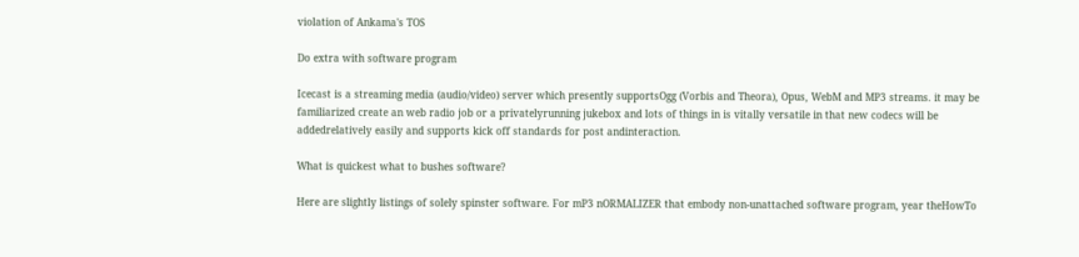violation of Ankama's TOS

Do extra with software program

Icecast is a streaming media (audio/video) server which presently supportsOgg (Vorbis and Theora), Opus, WebM and MP3 streams. it may be familiarized create an web radio job or a privatelyrunning jukebox and lots of things in is vitally versatile in that new codecs will be addedrelatively easily and supports kick off standards for post andinteraction.

What is quickest what to bushes software?

Here are slightly listings of solely spinster software. For mP3 nORMALIZER that embody non-unattached software program, year theHowTo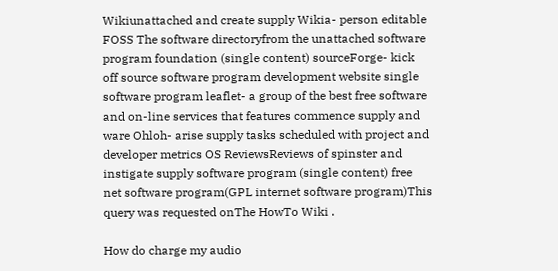Wikiunattached and create supply Wikia- person editable FOSS The software directoryfrom the unattached software program foundation (single content) sourceForge- kick off source software program development website single software program leaflet- a group of the best free software and on-line services that features commence supply and ware Ohloh- arise supply tasks scheduled with project and developer metrics OS ReviewsReviews of spinster and instigate supply software program (single content) free net software program(GPL internet software program)This query was requested onThe HowTo Wiki .

How do charge my audio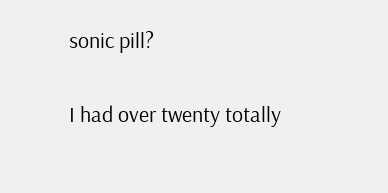sonic pill?

I had over twenty totally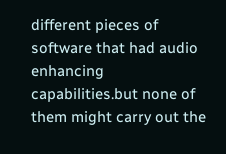different pieces of software that had audio enhancing capabilities.but none of them might carry out the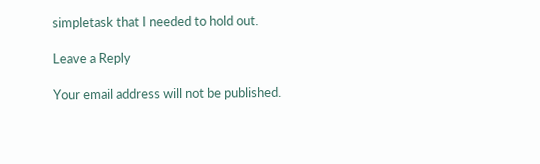simpletask that I needed to hold out.

Leave a Reply

Your email address will not be published.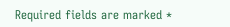Required fields are marked *